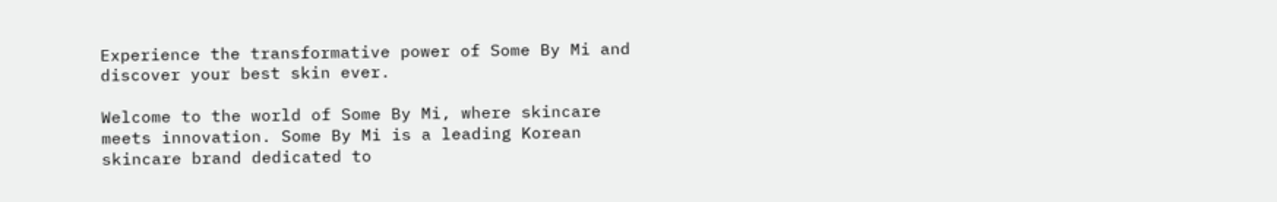Experience the transformative power of Some By Mi and discover your best skin ever.

Welcome to the world of Some By Mi, where skincare meets innovation. Some By Mi is a leading Korean skincare brand dedicated to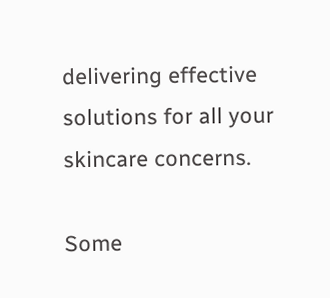delivering effective solutions for all your skincare concerns.

Some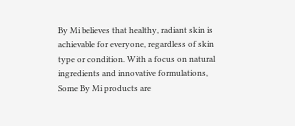By Mi believes that healthy, radiant skin is achievable for everyone, regardless of skin type or condition. With a focus on natural ingredients and innovative formulations, Some By Mi products are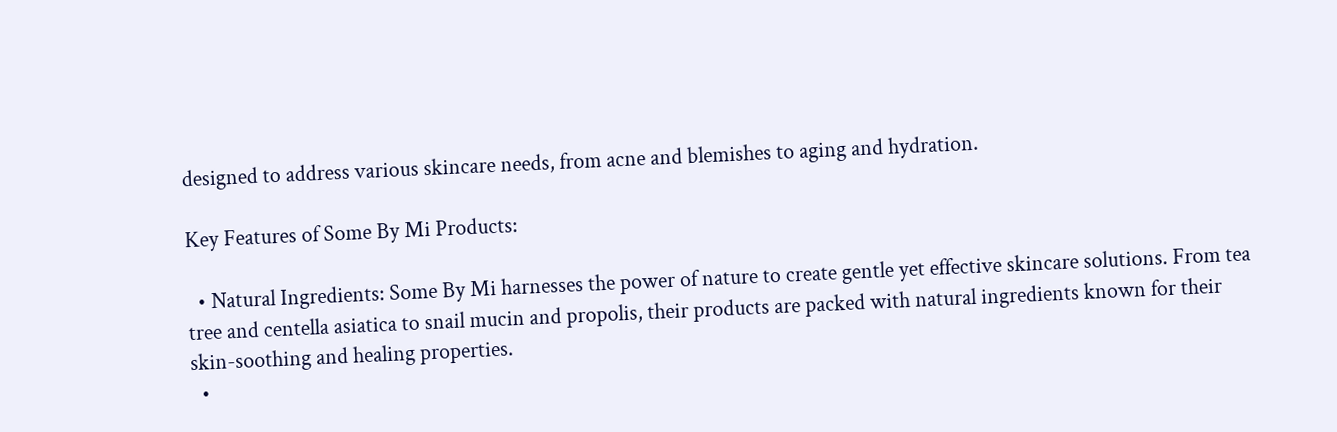designed to address various skincare needs, from acne and blemishes to aging and hydration.

Key Features of Some By Mi Products:

  • Natural Ingredients: Some By Mi harnesses the power of nature to create gentle yet effective skincare solutions. From tea tree and centella asiatica to snail mucin and propolis, their products are packed with natural ingredients known for their skin-soothing and healing properties.
  •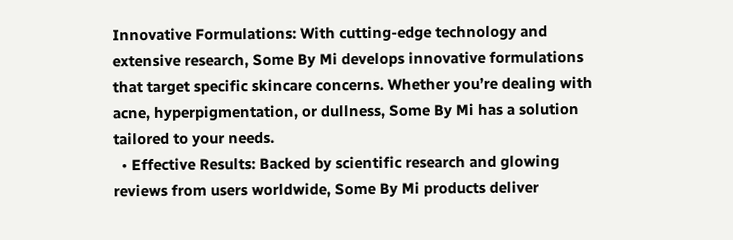Innovative Formulations: With cutting-edge technology and extensive research, Some By Mi develops innovative formulations that target specific skincare concerns. Whether you’re dealing with acne, hyperpigmentation, or dullness, Some By Mi has a solution tailored to your needs.
  • Effective Results: Backed by scientific research and glowing reviews from users worldwide, Some By Mi products deliver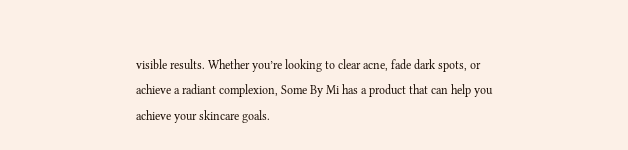visible results. Whether you’re looking to clear acne, fade dark spots, or achieve a radiant complexion, Some By Mi has a product that can help you achieve your skincare goals.